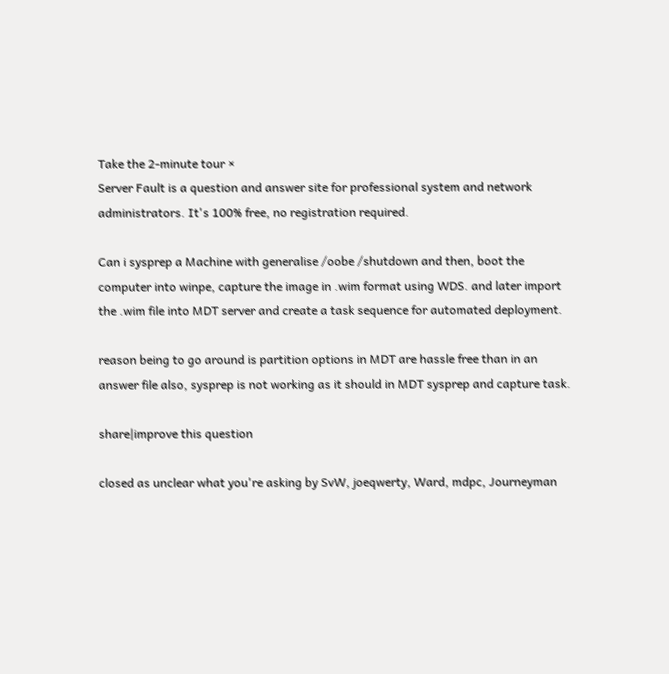Take the 2-minute tour ×
Server Fault is a question and answer site for professional system and network administrators. It's 100% free, no registration required.

Can i sysprep a Machine with generalise /oobe /shutdown and then, boot the computer into winpe, capture the image in .wim format using WDS. and later import the .wim file into MDT server and create a task sequence for automated deployment.

reason being to go around is partition options in MDT are hassle free than in an answer file also, sysprep is not working as it should in MDT sysprep and capture task.

share|improve this question

closed as unclear what you're asking by SvW, joeqwerty, Ward, mdpc, Journeyman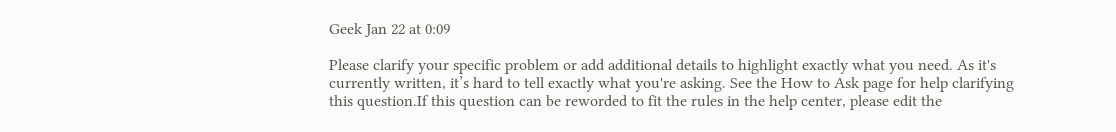Geek Jan 22 at 0:09

Please clarify your specific problem or add additional details to highlight exactly what you need. As it's currently written, it’s hard to tell exactly what you're asking. See the How to Ask page for help clarifying this question.If this question can be reworded to fit the rules in the help center, please edit the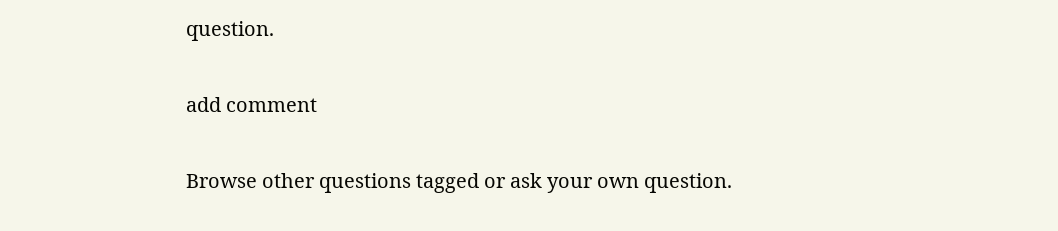question.

add comment

Browse other questions tagged or ask your own question.